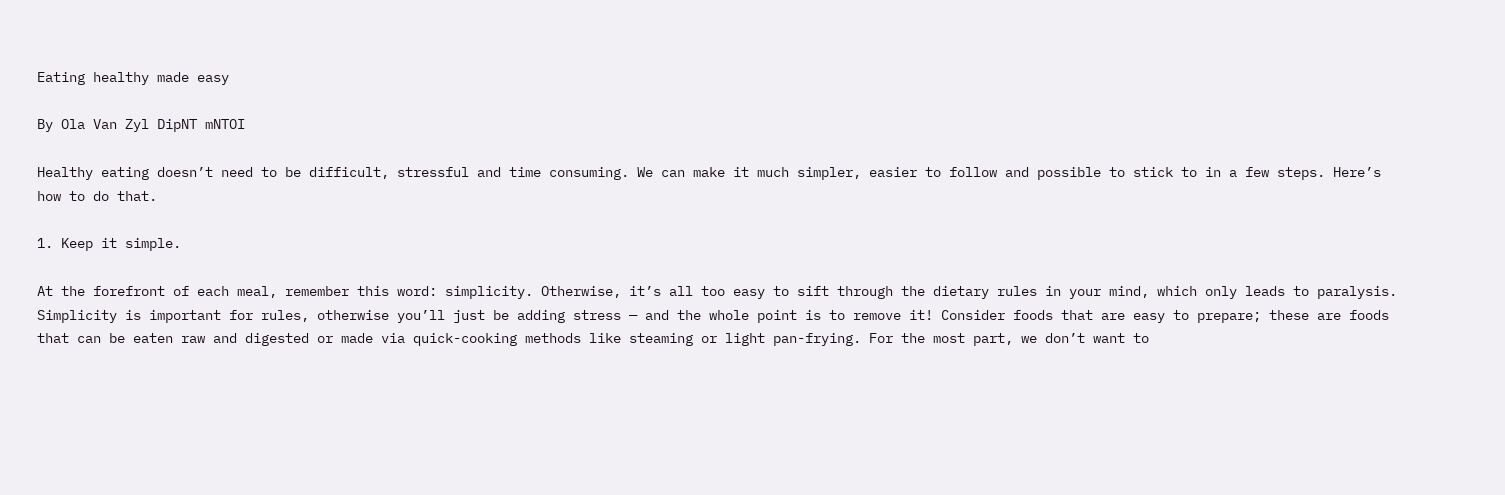Eating healthy made easy

By Ola Van Zyl DipNT mNTOI

Healthy eating doesn’t need to be difficult, stressful and time consuming. We can make it much simpler, easier to follow and possible to stick to in a few steps. Here’s how to do that.

1. Keep it simple.

At the forefront of each meal, remember this word: simplicity. Otherwise, it’s all too easy to sift through the dietary rules in your mind, which only leads to paralysis. Simplicity is important for rules, otherwise you’ll just be adding stress — and the whole point is to remove it! Consider foods that are easy to prepare; these are foods that can be eaten raw and digested or made via quick-cooking methods like steaming or light pan-frying. For the most part, we don’t want to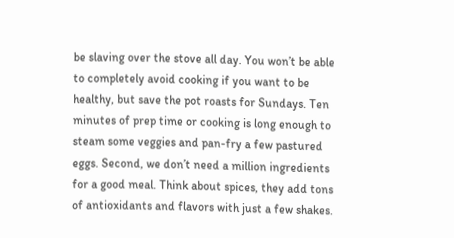be slaving over the stove all day. You won’t be able to completely avoid cooking if you want to be healthy, but save the pot roasts for Sundays. Ten minutes of prep time or cooking is long enough to steam some veggies and pan-fry a few pastured eggs. Second, we don’t need a million ingredients for a good meal. Think about spices, they add tons of antioxidants and flavors with just a few shakes.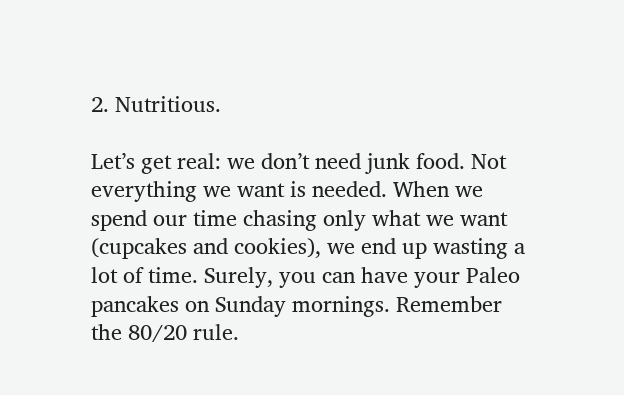2. Nutritious.

Let’s get real: we don’t need junk food. Not everything we want is needed. When we spend our time chasing only what we want (cupcakes and cookies), we end up wasting a lot of time. Surely, you can have your Paleo pancakes on Sunday mornings. Remember the 80/20 rule.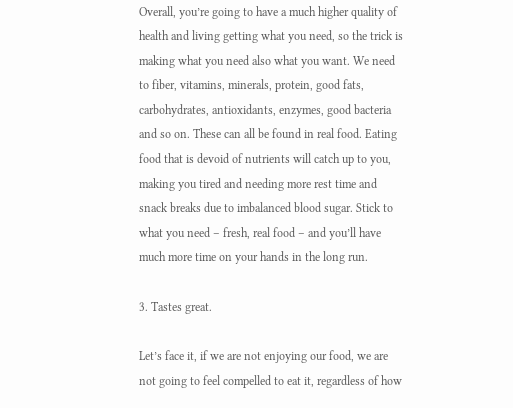Overall, you’re going to have a much higher quality of health and living getting what you need, so the trick is making what you need also what you want. We need to fiber, vitamins, minerals, protein, good fats, carbohydrates, antioxidants, enzymes, good bacteria and so on. These can all be found in real food. Eating food that is devoid of nutrients will catch up to you, making you tired and needing more rest time and snack breaks due to imbalanced blood sugar. Stick to what you need – fresh, real food – and you’ll have much more time on your hands in the long run.

3. Tastes great.

Let’s face it, if we are not enjoying our food, we are not going to feel compelled to eat it, regardless of how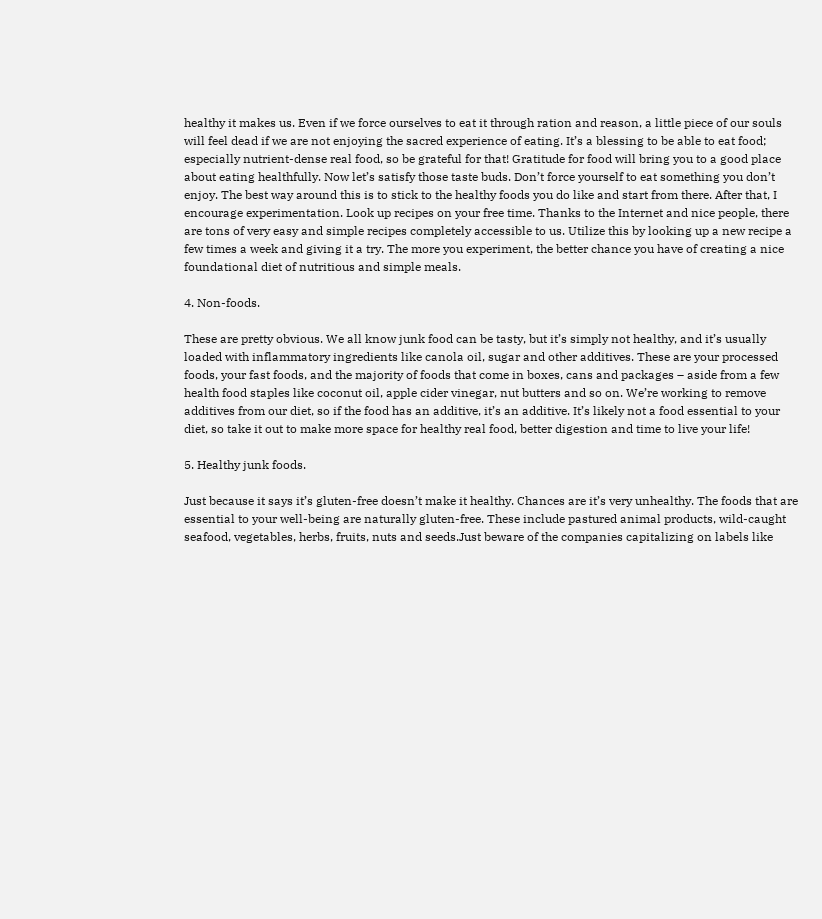healthy it makes us. Even if we force ourselves to eat it through ration and reason, a little piece of our souls will feel dead if we are not enjoying the sacred experience of eating. It’s a blessing to be able to eat food; especially nutrient-dense real food, so be grateful for that! Gratitude for food will bring you to a good place about eating healthfully. Now let’s satisfy those taste buds. Don’t force yourself to eat something you don’t enjoy. The best way around this is to stick to the healthy foods you do like and start from there. After that, I encourage experimentation. Look up recipes on your free time. Thanks to the Internet and nice people, there are tons of very easy and simple recipes completely accessible to us. Utilize this by looking up a new recipe a few times a week and giving it a try. The more you experiment, the better chance you have of creating a nice foundational diet of nutritious and simple meals.

4. Non-foods.

These are pretty obvious. We all know junk food can be tasty, but it’s simply not healthy, and it’s usually loaded with inflammatory ingredients like canola oil, sugar and other additives. These are your processed foods, your fast foods, and the majority of foods that come in boxes, cans and packages – aside from a few health food staples like coconut oil, apple cider vinegar, nut butters and so on. We’re working to remove additives from our diet, so if the food has an additive, it’s an additive. It’s likely not a food essential to your diet, so take it out to make more space for healthy real food, better digestion and time to live your life!

5. Healthy junk foods.

Just because it says it’s gluten-free doesn’t make it healthy. Chances are it’s very unhealthy. The foods that are essential to your well-being are naturally gluten-free. These include pastured animal products, wild-caught seafood, vegetables, herbs, fruits, nuts and seeds.Just beware of the companies capitalizing on labels like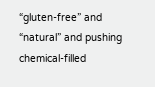“gluten-free” and “natural” and pushing chemical-filled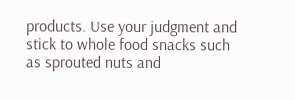products. Use your judgment and stick to whole food snacks such as sprouted nuts and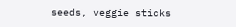seeds, veggie sticks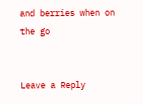and berries when on the go


Leave a Reply